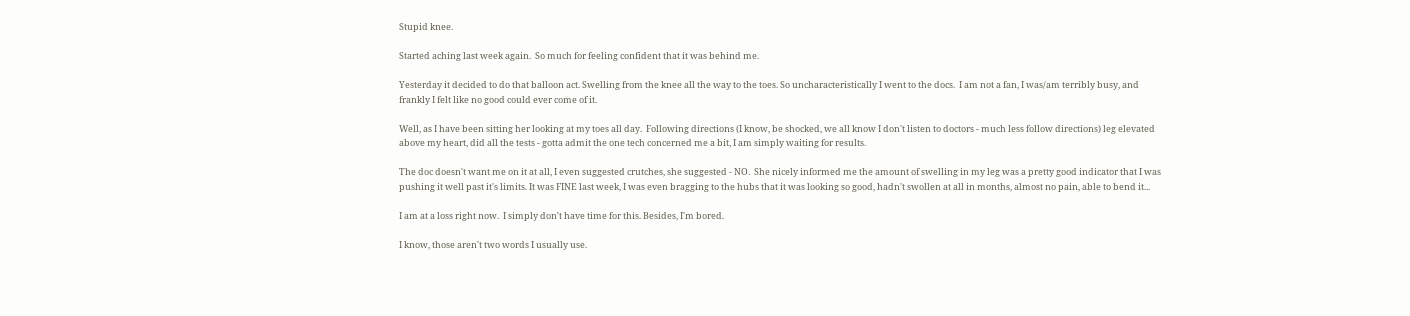Stupid knee.

Started aching last week again.  So much for feeling confident that it was behind me.

Yesterday it decided to do that balloon act. Swelling from the knee all the way to the toes. So uncharacteristically I went to the docs.  I am not a fan, I was/am terribly busy, and frankly I felt like no good could ever come of it.

Well, as I have been sitting her looking at my toes all day.  Following directions (I know, be shocked, we all know I don't listen to doctors - much less follow directions) leg elevated above my heart, did all the tests - gotta admit the one tech concerned me a bit, I am simply waiting for results.

The doc doesn't want me on it at all, I even suggested crutches, she suggested - NO.  She nicely informed me the amount of swelling in my leg was a pretty good indicator that I was pushing it well past it's limits. It was FINE last week, I was even bragging to the hubs that it was looking so good, hadn't swollen at all in months, almost no pain, able to bend it...

I am at a loss right now.  I simply don't have time for this. Besides, I'm bored.

I know, those aren't two words I usually use.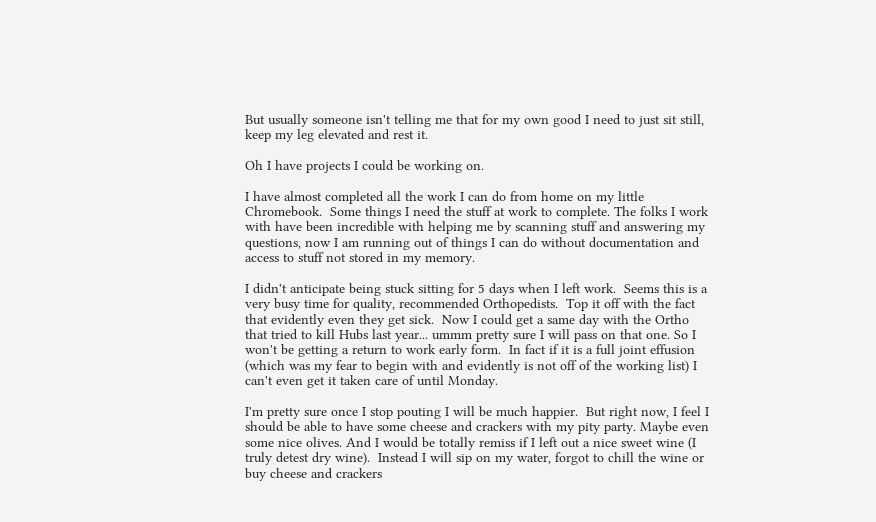But usually someone isn't telling me that for my own good I need to just sit still, keep my leg elevated and rest it.

Oh I have projects I could be working on.

I have almost completed all the work I can do from home on my little Chromebook.  Some things I need the stuff at work to complete. The folks I work with have been incredible with helping me by scanning stuff and answering my questions, now I am running out of things I can do without documentation and access to stuff not stored in my memory.

I didn't anticipate being stuck sitting for 5 days when I left work.  Seems this is a very busy time for quality, recommended Orthopedists.  Top it off with the fact that evidently even they get sick.  Now I could get a same day with the Ortho that tried to kill Hubs last year... ummm pretty sure I will pass on that one. So I won't be getting a return to work early form.  In fact if it is a full joint effusion (which was my fear to begin with and evidently is not off of the working list) I can't even get it taken care of until Monday.

I'm pretty sure once I stop pouting I will be much happier.  But right now, I feel I should be able to have some cheese and crackers with my pity party. Maybe even some nice olives. And I would be totally remiss if I left out a nice sweet wine (I truly detest dry wine).  Instead I will sip on my water, forgot to chill the wine or buy cheese and crackers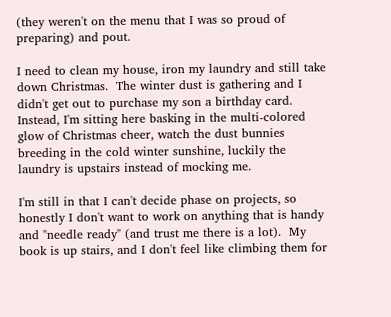(they weren't on the menu that I was so proud of preparing) and pout.

I need to clean my house, iron my laundry and still take down Christmas.  The winter dust is gathering and I didn't get out to purchase my son a birthday card.  Instead, I'm sitting here basking in the multi-colored glow of Christmas cheer, watch the dust bunnies breeding in the cold winter sunshine, luckily the laundry is upstairs instead of mocking me.

I'm still in that I can't decide phase on projects, so honestly I don't want to work on anything that is handy and "needle ready" (and trust me there is a lot).  My book is up stairs, and I don't feel like climbing them for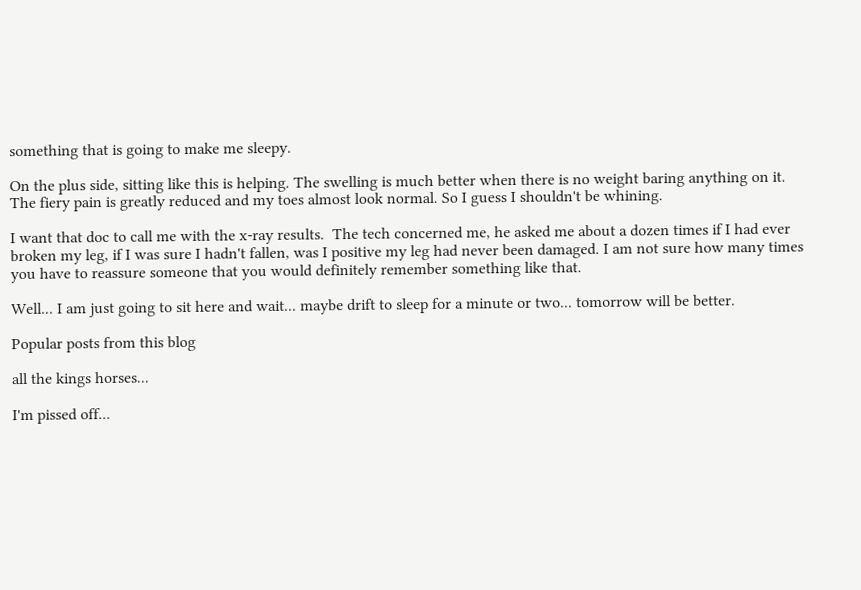something that is going to make me sleepy.

On the plus side, sitting like this is helping. The swelling is much better when there is no weight baring anything on it.  The fiery pain is greatly reduced and my toes almost look normal. So I guess I shouldn't be whining.

I want that doc to call me with the x-ray results.  The tech concerned me, he asked me about a dozen times if I had ever broken my leg, if I was sure I hadn't fallen, was I positive my leg had never been damaged. I am not sure how many times you have to reassure someone that you would definitely remember something like that.

Well... I am just going to sit here and wait... maybe drift to sleep for a minute or two... tomorrow will be better.

Popular posts from this blog

all the kings horses...

I'm pissed off...